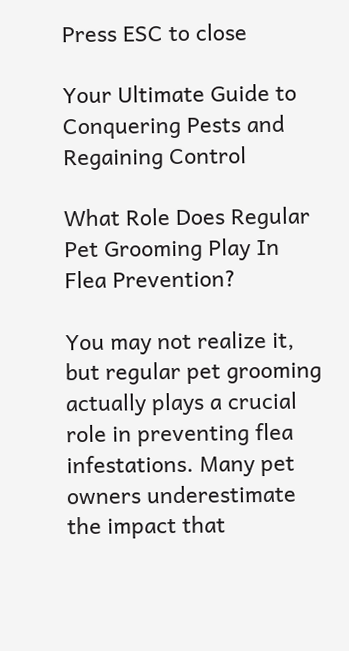Press ESC to close

Your Ultimate Guide to Conquering Pests and Regaining Control

What Role Does Regular Pet Grooming Play In Flea Prevention?

You may not realize it, but regular pet grooming actually plays a crucial role in preventing flea infestations. Many pet owners underestimate the impact that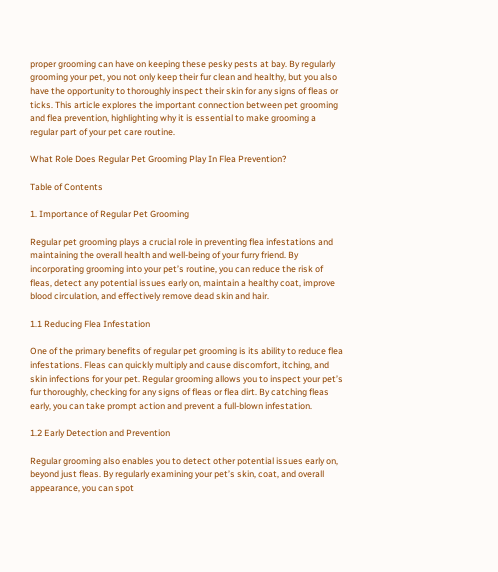proper grooming can have on keeping these pesky pests at bay. By regularly grooming your pet, you not only keep their fur clean and healthy, but you also have the opportunity to thoroughly inspect their skin for any signs of fleas or ticks. This article explores the important connection between pet grooming and flea prevention, highlighting why it is essential to make grooming a regular part of your pet care routine.

What Role Does Regular Pet Grooming Play In Flea Prevention?

Table of Contents

1. Importance of Regular Pet Grooming

Regular pet grooming plays a crucial role in preventing flea infestations and maintaining the overall health and well-being of your furry friend. By incorporating grooming into your pet’s routine, you can reduce the risk of fleas, detect any potential issues early on, maintain a healthy coat, improve blood circulation, and effectively remove dead skin and hair.

1.1 Reducing Flea Infestation

One of the primary benefits of regular pet grooming is its ability to reduce flea infestations. Fleas can quickly multiply and cause discomfort, itching, and skin infections for your pet. Regular grooming allows you to inspect your pet’s fur thoroughly, checking for any signs of fleas or flea dirt. By catching fleas early, you can take prompt action and prevent a full-blown infestation.

1.2 Early Detection and Prevention

Regular grooming also enables you to detect other potential issues early on, beyond just fleas. By regularly examining your pet’s skin, coat, and overall appearance, you can spot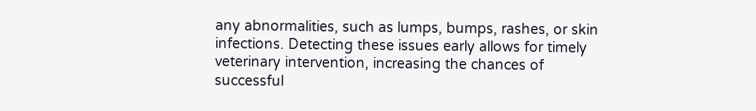any abnormalities, such as lumps, bumps, rashes, or skin infections. Detecting these issues early allows for timely veterinary intervention, increasing the chances of successful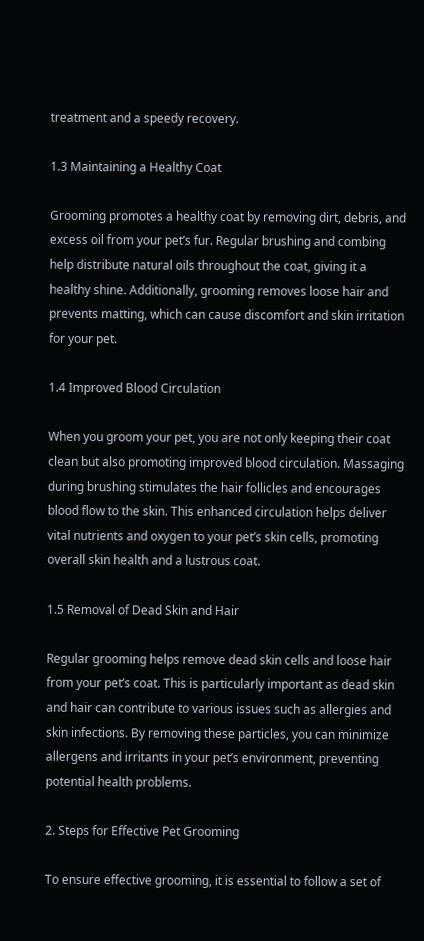treatment and a speedy recovery.

1.3 Maintaining a Healthy Coat

Grooming promotes a healthy coat by removing dirt, debris, and excess oil from your pet’s fur. Regular brushing and combing help distribute natural oils throughout the coat, giving it a healthy shine. Additionally, grooming removes loose hair and prevents matting, which can cause discomfort and skin irritation for your pet.

1.4 Improved Blood Circulation

When you groom your pet, you are not only keeping their coat clean but also promoting improved blood circulation. Massaging during brushing stimulates the hair follicles and encourages blood flow to the skin. This enhanced circulation helps deliver vital nutrients and oxygen to your pet’s skin cells, promoting overall skin health and a lustrous coat.

1.5 Removal of Dead Skin and Hair

Regular grooming helps remove dead skin cells and loose hair from your pet’s coat. This is particularly important as dead skin and hair can contribute to various issues such as allergies and skin infections. By removing these particles, you can minimize allergens and irritants in your pet’s environment, preventing potential health problems.

2. Steps for Effective Pet Grooming

To ensure effective grooming, it is essential to follow a set of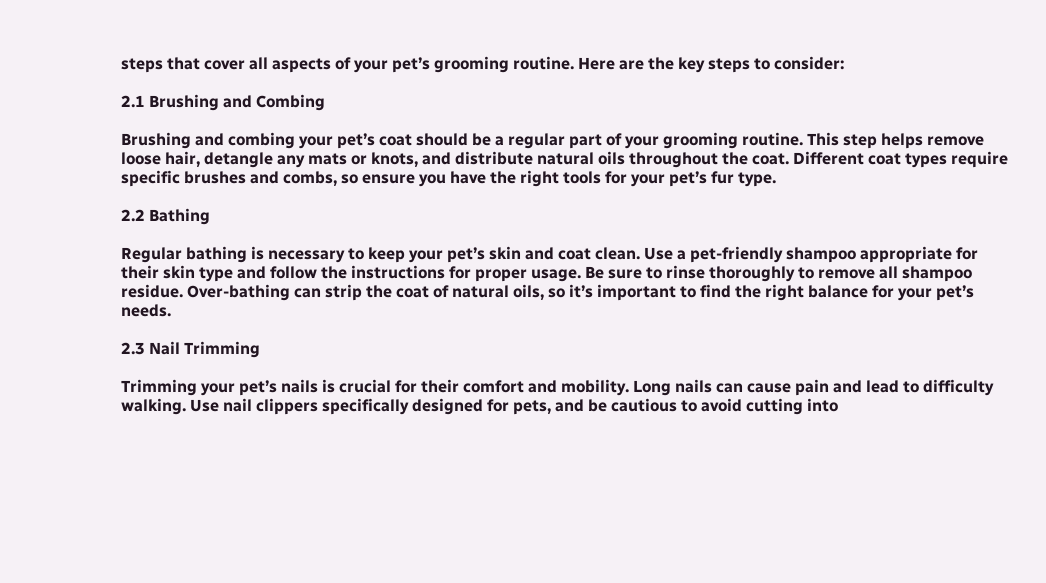steps that cover all aspects of your pet’s grooming routine. Here are the key steps to consider:

2.1 Brushing and Combing

Brushing and combing your pet’s coat should be a regular part of your grooming routine. This step helps remove loose hair, detangle any mats or knots, and distribute natural oils throughout the coat. Different coat types require specific brushes and combs, so ensure you have the right tools for your pet’s fur type.

2.2 Bathing

Regular bathing is necessary to keep your pet’s skin and coat clean. Use a pet-friendly shampoo appropriate for their skin type and follow the instructions for proper usage. Be sure to rinse thoroughly to remove all shampoo residue. Over-bathing can strip the coat of natural oils, so it’s important to find the right balance for your pet’s needs.

2.3 Nail Trimming

Trimming your pet’s nails is crucial for their comfort and mobility. Long nails can cause pain and lead to difficulty walking. Use nail clippers specifically designed for pets, and be cautious to avoid cutting into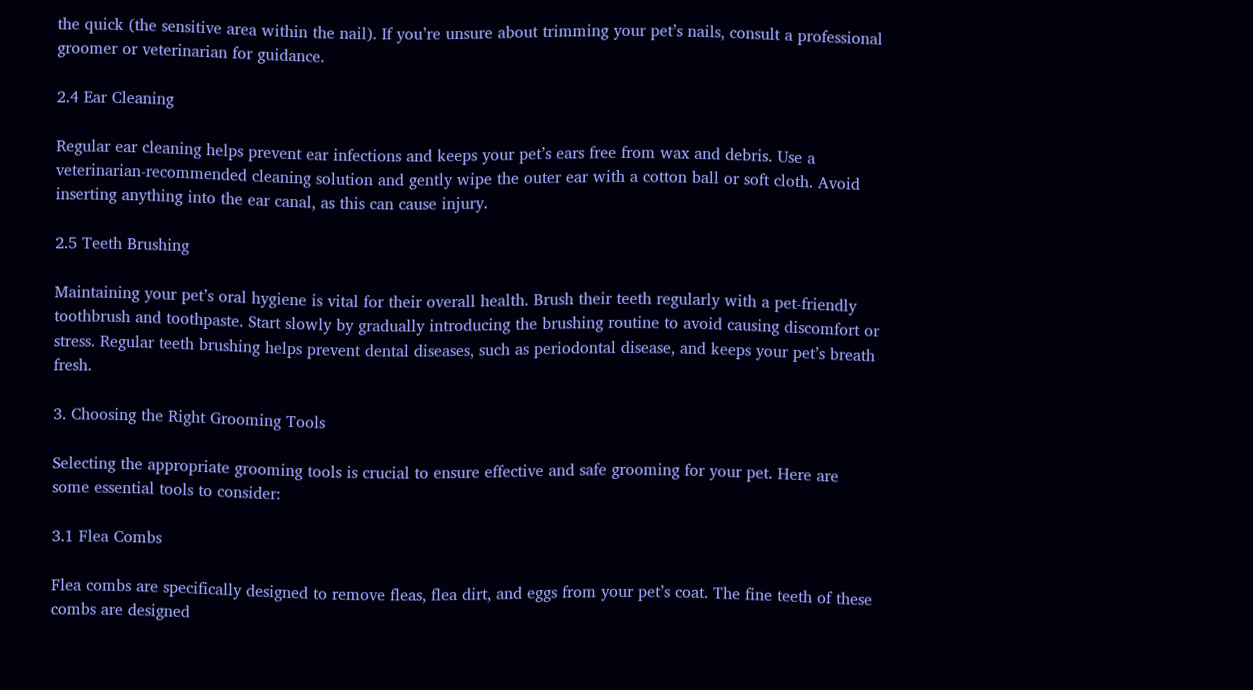the quick (the sensitive area within the nail). If you’re unsure about trimming your pet’s nails, consult a professional groomer or veterinarian for guidance.

2.4 Ear Cleaning

Regular ear cleaning helps prevent ear infections and keeps your pet’s ears free from wax and debris. Use a veterinarian-recommended cleaning solution and gently wipe the outer ear with a cotton ball or soft cloth. Avoid inserting anything into the ear canal, as this can cause injury.

2.5 Teeth Brushing

Maintaining your pet’s oral hygiene is vital for their overall health. Brush their teeth regularly with a pet-friendly toothbrush and toothpaste. Start slowly by gradually introducing the brushing routine to avoid causing discomfort or stress. Regular teeth brushing helps prevent dental diseases, such as periodontal disease, and keeps your pet’s breath fresh.

3. Choosing the Right Grooming Tools

Selecting the appropriate grooming tools is crucial to ensure effective and safe grooming for your pet. Here are some essential tools to consider:

3.1 Flea Combs

Flea combs are specifically designed to remove fleas, flea dirt, and eggs from your pet’s coat. The fine teeth of these combs are designed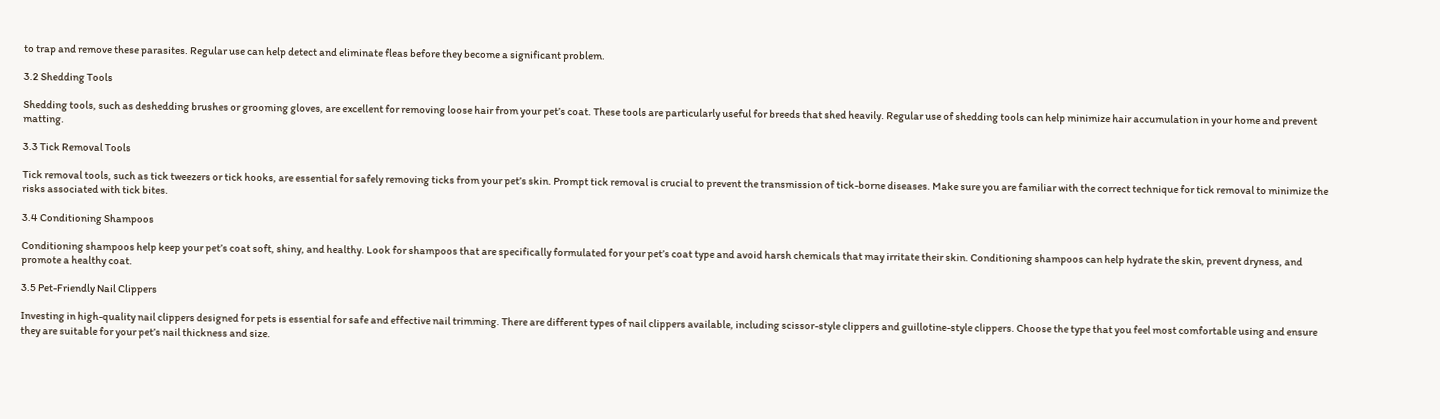to trap and remove these parasites. Regular use can help detect and eliminate fleas before they become a significant problem.

3.2 Shedding Tools

Shedding tools, such as deshedding brushes or grooming gloves, are excellent for removing loose hair from your pet’s coat. These tools are particularly useful for breeds that shed heavily. Regular use of shedding tools can help minimize hair accumulation in your home and prevent matting.

3.3 Tick Removal Tools

Tick removal tools, such as tick tweezers or tick hooks, are essential for safely removing ticks from your pet’s skin. Prompt tick removal is crucial to prevent the transmission of tick-borne diseases. Make sure you are familiar with the correct technique for tick removal to minimize the risks associated with tick bites.

3.4 Conditioning Shampoos

Conditioning shampoos help keep your pet’s coat soft, shiny, and healthy. Look for shampoos that are specifically formulated for your pet’s coat type and avoid harsh chemicals that may irritate their skin. Conditioning shampoos can help hydrate the skin, prevent dryness, and promote a healthy coat.

3.5 Pet-Friendly Nail Clippers

Investing in high-quality nail clippers designed for pets is essential for safe and effective nail trimming. There are different types of nail clippers available, including scissor-style clippers and guillotine-style clippers. Choose the type that you feel most comfortable using and ensure they are suitable for your pet’s nail thickness and size.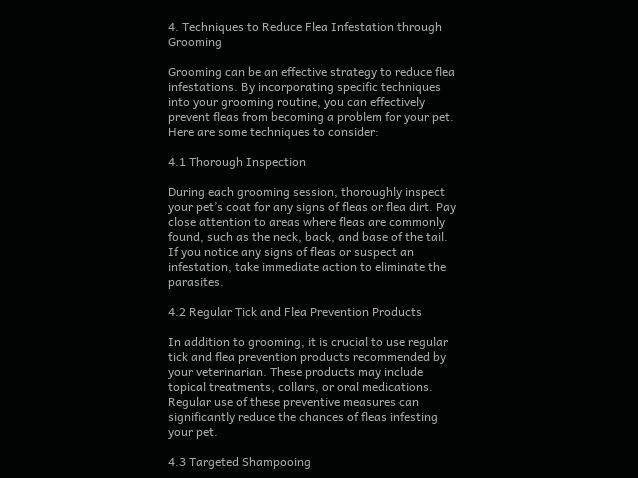4. Techniques to Reduce Flea Infestation through Grooming

Grooming can be an effective strategy to reduce flea infestations. By incorporating specific techniques into your grooming routine, you can effectively prevent fleas from becoming a problem for your pet. Here are some techniques to consider:

4.1 Thorough Inspection

During each grooming session, thoroughly inspect your pet’s coat for any signs of fleas or flea dirt. Pay close attention to areas where fleas are commonly found, such as the neck, back, and base of the tail. If you notice any signs of fleas or suspect an infestation, take immediate action to eliminate the parasites.

4.2 Regular Tick and Flea Prevention Products

In addition to grooming, it is crucial to use regular tick and flea prevention products recommended by your veterinarian. These products may include topical treatments, collars, or oral medications. Regular use of these preventive measures can significantly reduce the chances of fleas infesting your pet.

4.3 Targeted Shampooing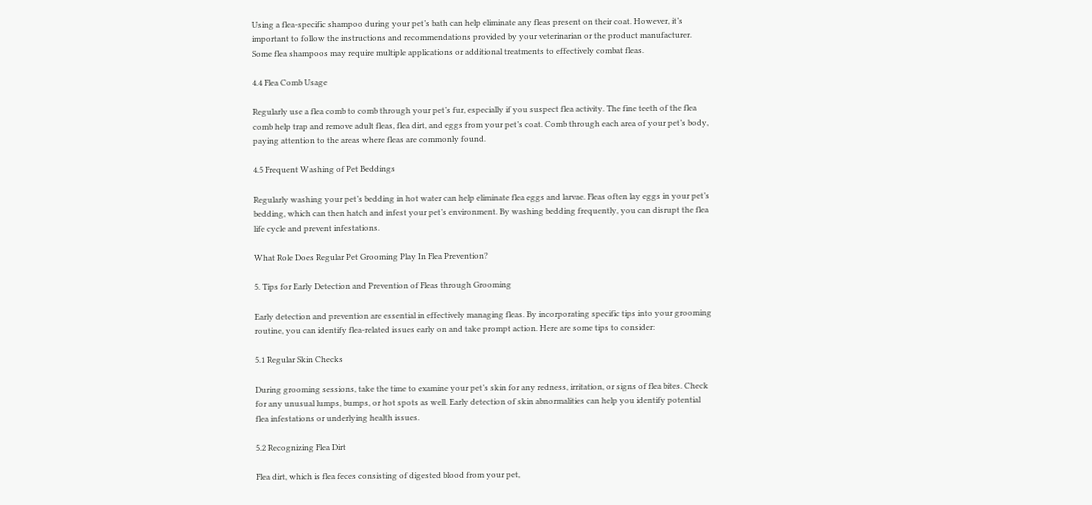Using a flea-specific shampoo during your pet’s bath can help eliminate any fleas present on their coat. However, it’s important to follow the instructions and recommendations provided by your veterinarian or the product manufacturer. Some flea shampoos may require multiple applications or additional treatments to effectively combat fleas.

4.4 Flea Comb Usage

Regularly use a flea comb to comb through your pet’s fur, especially if you suspect flea activity. The fine teeth of the flea comb help trap and remove adult fleas, flea dirt, and eggs from your pet’s coat. Comb through each area of your pet’s body, paying attention to the areas where fleas are commonly found.

4.5 Frequent Washing of Pet Beddings

Regularly washing your pet’s bedding in hot water can help eliminate flea eggs and larvae. Fleas often lay eggs in your pet’s bedding, which can then hatch and infest your pet’s environment. By washing bedding frequently, you can disrupt the flea life cycle and prevent infestations.

What Role Does Regular Pet Grooming Play In Flea Prevention?

5. Tips for Early Detection and Prevention of Fleas through Grooming

Early detection and prevention are essential in effectively managing fleas. By incorporating specific tips into your grooming routine, you can identify flea-related issues early on and take prompt action. Here are some tips to consider:

5.1 Regular Skin Checks

During grooming sessions, take the time to examine your pet’s skin for any redness, irritation, or signs of flea bites. Check for any unusual lumps, bumps, or hot spots as well. Early detection of skin abnormalities can help you identify potential flea infestations or underlying health issues.

5.2 Recognizing Flea Dirt

Flea dirt, which is flea feces consisting of digested blood from your pet,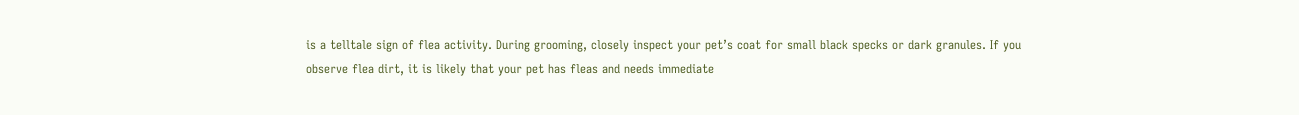is a telltale sign of flea activity. During grooming, closely inspect your pet’s coat for small black specks or dark granules. If you observe flea dirt, it is likely that your pet has fleas and needs immediate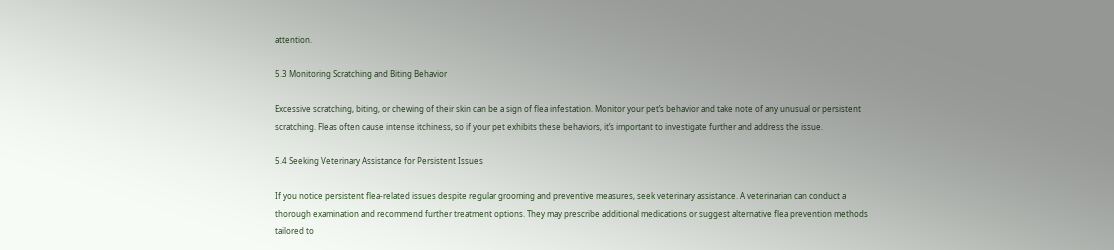attention.

5.3 Monitoring Scratching and Biting Behavior

Excessive scratching, biting, or chewing of their skin can be a sign of flea infestation. Monitor your pet’s behavior and take note of any unusual or persistent scratching. Fleas often cause intense itchiness, so if your pet exhibits these behaviors, it’s important to investigate further and address the issue.

5.4 Seeking Veterinary Assistance for Persistent Issues

If you notice persistent flea-related issues despite regular grooming and preventive measures, seek veterinary assistance. A veterinarian can conduct a thorough examination and recommend further treatment options. They may prescribe additional medications or suggest alternative flea prevention methods tailored to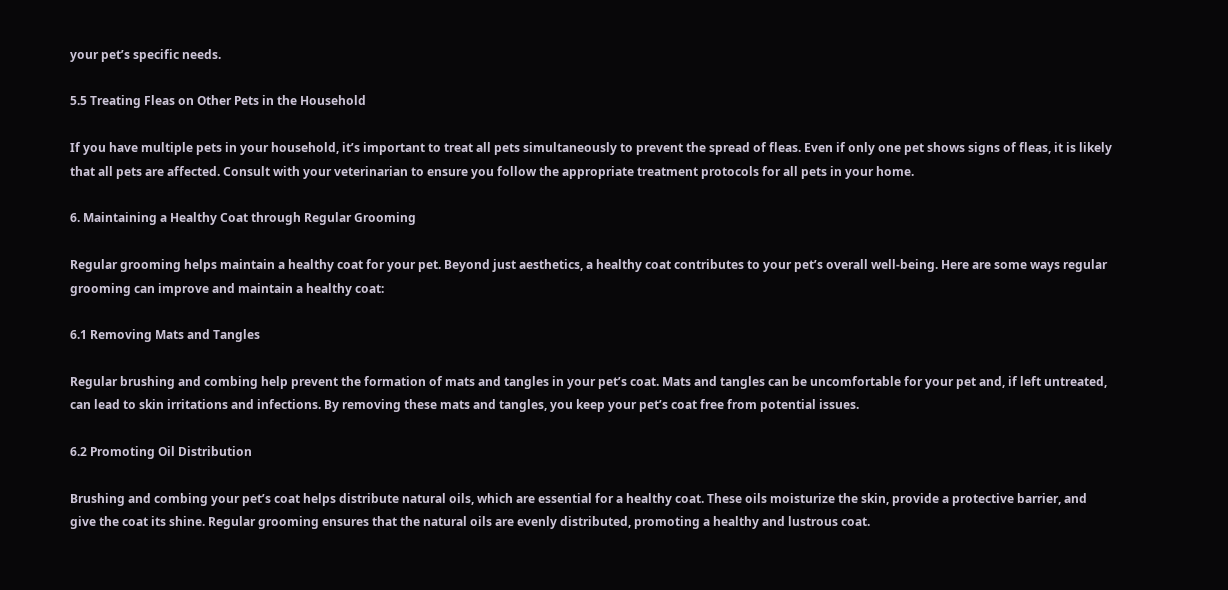your pet’s specific needs.

5.5 Treating Fleas on Other Pets in the Household

If you have multiple pets in your household, it’s important to treat all pets simultaneously to prevent the spread of fleas. Even if only one pet shows signs of fleas, it is likely that all pets are affected. Consult with your veterinarian to ensure you follow the appropriate treatment protocols for all pets in your home.

6. Maintaining a Healthy Coat through Regular Grooming

Regular grooming helps maintain a healthy coat for your pet. Beyond just aesthetics, a healthy coat contributes to your pet’s overall well-being. Here are some ways regular grooming can improve and maintain a healthy coat:

6.1 Removing Mats and Tangles

Regular brushing and combing help prevent the formation of mats and tangles in your pet’s coat. Mats and tangles can be uncomfortable for your pet and, if left untreated, can lead to skin irritations and infections. By removing these mats and tangles, you keep your pet’s coat free from potential issues.

6.2 Promoting Oil Distribution

Brushing and combing your pet’s coat helps distribute natural oils, which are essential for a healthy coat. These oils moisturize the skin, provide a protective barrier, and give the coat its shine. Regular grooming ensures that the natural oils are evenly distributed, promoting a healthy and lustrous coat.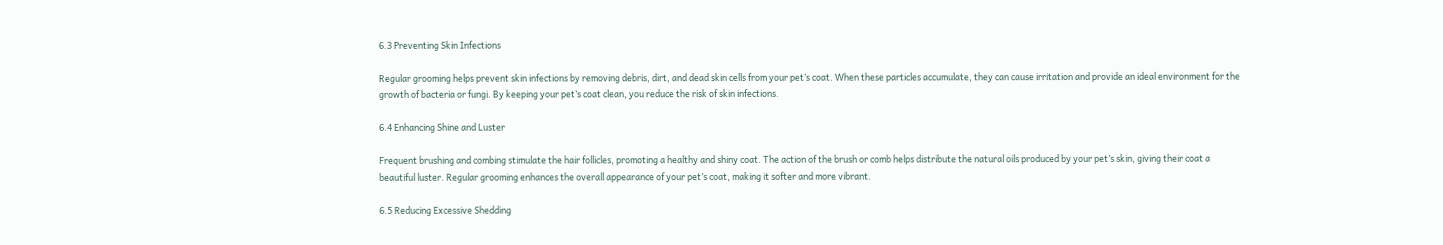6.3 Preventing Skin Infections

Regular grooming helps prevent skin infections by removing debris, dirt, and dead skin cells from your pet’s coat. When these particles accumulate, they can cause irritation and provide an ideal environment for the growth of bacteria or fungi. By keeping your pet’s coat clean, you reduce the risk of skin infections.

6.4 Enhancing Shine and Luster

Frequent brushing and combing stimulate the hair follicles, promoting a healthy and shiny coat. The action of the brush or comb helps distribute the natural oils produced by your pet’s skin, giving their coat a beautiful luster. Regular grooming enhances the overall appearance of your pet’s coat, making it softer and more vibrant.

6.5 Reducing Excessive Shedding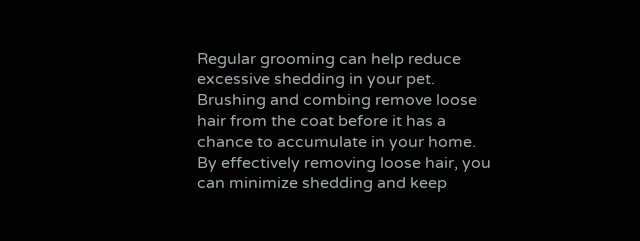Regular grooming can help reduce excessive shedding in your pet. Brushing and combing remove loose hair from the coat before it has a chance to accumulate in your home. By effectively removing loose hair, you can minimize shedding and keep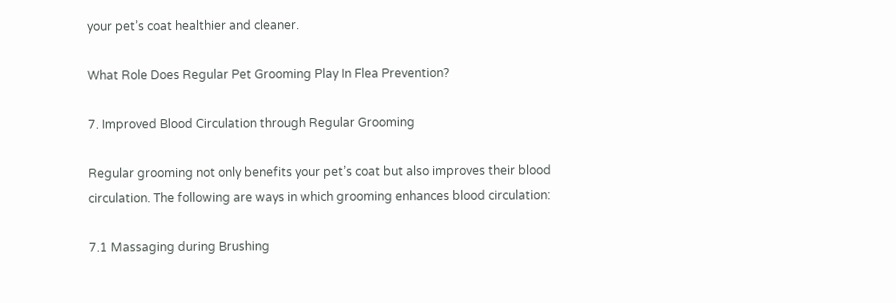your pet’s coat healthier and cleaner.

What Role Does Regular Pet Grooming Play In Flea Prevention?

7. Improved Blood Circulation through Regular Grooming

Regular grooming not only benefits your pet’s coat but also improves their blood circulation. The following are ways in which grooming enhances blood circulation:

7.1 Massaging during Brushing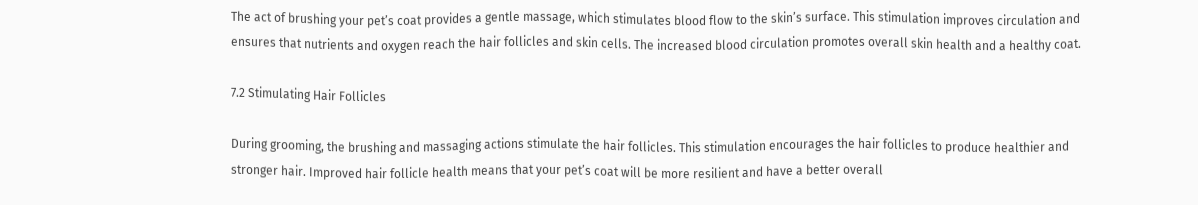The act of brushing your pet’s coat provides a gentle massage, which stimulates blood flow to the skin’s surface. This stimulation improves circulation and ensures that nutrients and oxygen reach the hair follicles and skin cells. The increased blood circulation promotes overall skin health and a healthy coat.

7.2 Stimulating Hair Follicles

During grooming, the brushing and massaging actions stimulate the hair follicles. This stimulation encourages the hair follicles to produce healthier and stronger hair. Improved hair follicle health means that your pet’s coat will be more resilient and have a better overall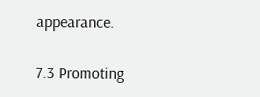appearance.

7.3 Promoting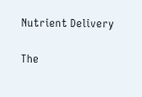Nutrient Delivery

The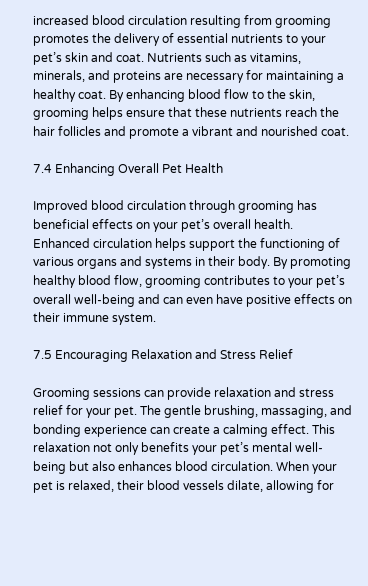increased blood circulation resulting from grooming promotes the delivery of essential nutrients to your pet’s skin and coat. Nutrients such as vitamins, minerals, and proteins are necessary for maintaining a healthy coat. By enhancing blood flow to the skin, grooming helps ensure that these nutrients reach the hair follicles and promote a vibrant and nourished coat.

7.4 Enhancing Overall Pet Health

Improved blood circulation through grooming has beneficial effects on your pet’s overall health. Enhanced circulation helps support the functioning of various organs and systems in their body. By promoting healthy blood flow, grooming contributes to your pet’s overall well-being and can even have positive effects on their immune system.

7.5 Encouraging Relaxation and Stress Relief

Grooming sessions can provide relaxation and stress relief for your pet. The gentle brushing, massaging, and bonding experience can create a calming effect. This relaxation not only benefits your pet’s mental well-being but also enhances blood circulation. When your pet is relaxed, their blood vessels dilate, allowing for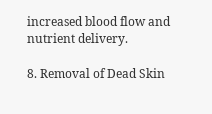increased blood flow and nutrient delivery.

8. Removal of Dead Skin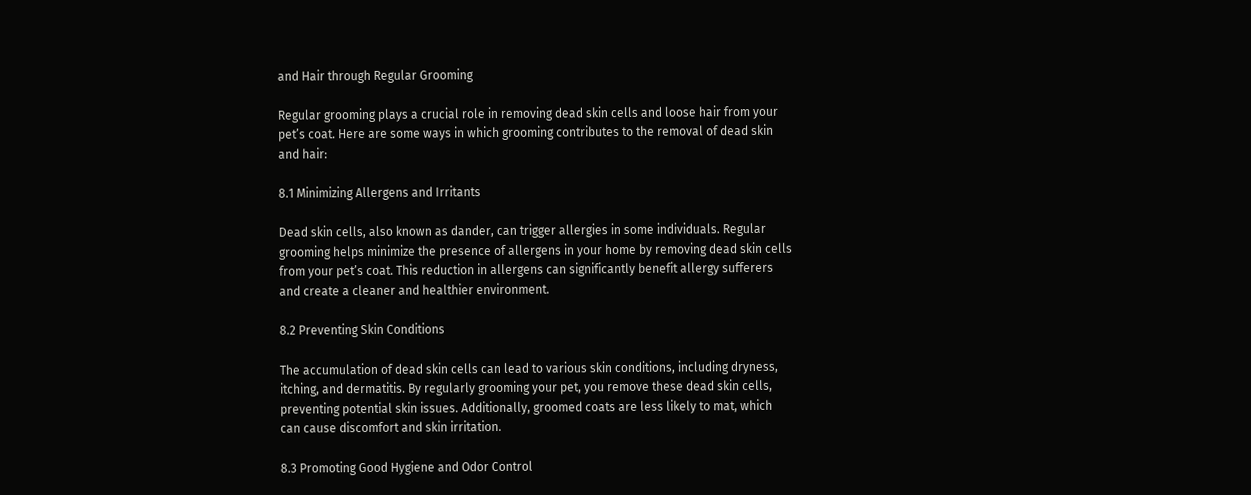and Hair through Regular Grooming

Regular grooming plays a crucial role in removing dead skin cells and loose hair from your pet’s coat. Here are some ways in which grooming contributes to the removal of dead skin and hair:

8.1 Minimizing Allergens and Irritants

Dead skin cells, also known as dander, can trigger allergies in some individuals. Regular grooming helps minimize the presence of allergens in your home by removing dead skin cells from your pet’s coat. This reduction in allergens can significantly benefit allergy sufferers and create a cleaner and healthier environment.

8.2 Preventing Skin Conditions

The accumulation of dead skin cells can lead to various skin conditions, including dryness, itching, and dermatitis. By regularly grooming your pet, you remove these dead skin cells, preventing potential skin issues. Additionally, groomed coats are less likely to mat, which can cause discomfort and skin irritation.

8.3 Promoting Good Hygiene and Odor Control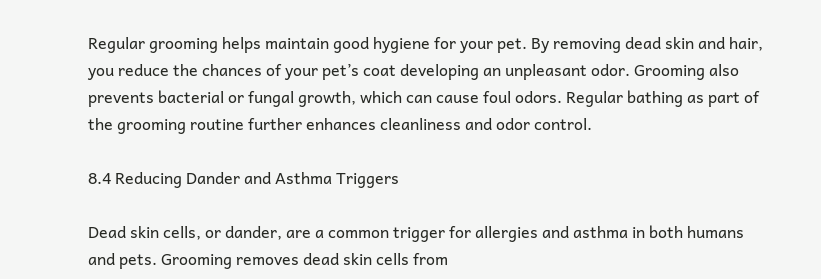Regular grooming helps maintain good hygiene for your pet. By removing dead skin and hair, you reduce the chances of your pet’s coat developing an unpleasant odor. Grooming also prevents bacterial or fungal growth, which can cause foul odors. Regular bathing as part of the grooming routine further enhances cleanliness and odor control.

8.4 Reducing Dander and Asthma Triggers

Dead skin cells, or dander, are a common trigger for allergies and asthma in both humans and pets. Grooming removes dead skin cells from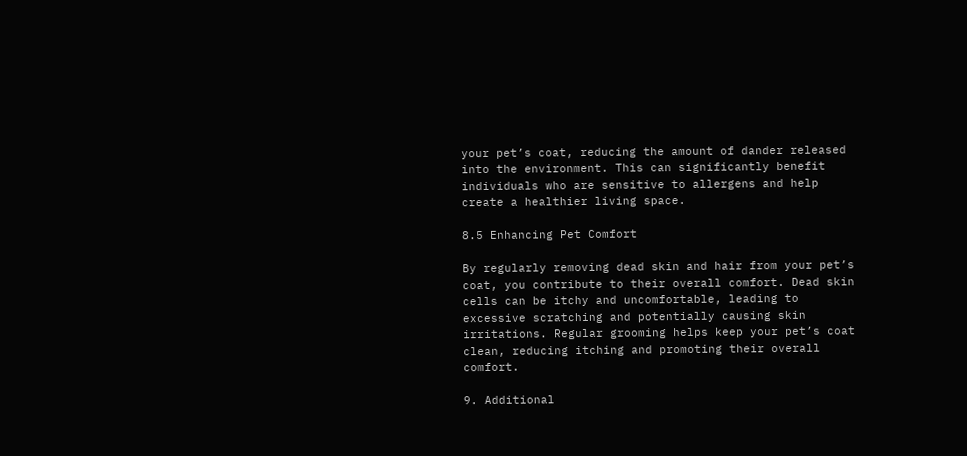your pet’s coat, reducing the amount of dander released into the environment. This can significantly benefit individuals who are sensitive to allergens and help create a healthier living space.

8.5 Enhancing Pet Comfort

By regularly removing dead skin and hair from your pet’s coat, you contribute to their overall comfort. Dead skin cells can be itchy and uncomfortable, leading to excessive scratching and potentially causing skin irritations. Regular grooming helps keep your pet’s coat clean, reducing itching and promoting their overall comfort.

9. Additional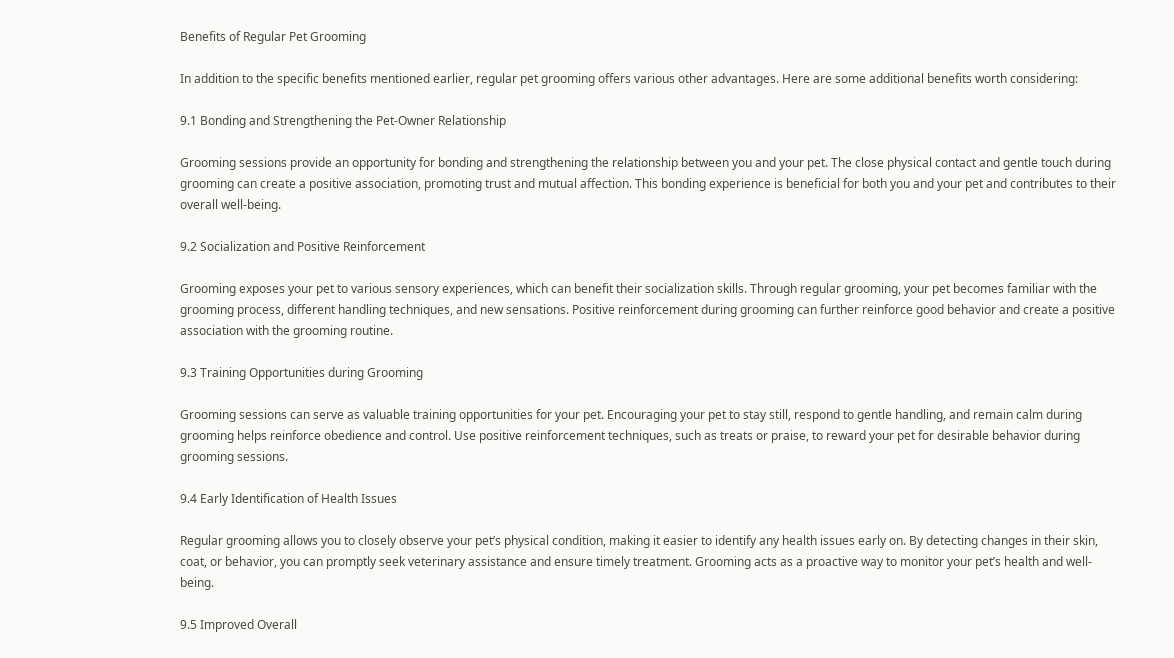Benefits of Regular Pet Grooming

In addition to the specific benefits mentioned earlier, regular pet grooming offers various other advantages. Here are some additional benefits worth considering:

9.1 Bonding and Strengthening the Pet-Owner Relationship

Grooming sessions provide an opportunity for bonding and strengthening the relationship between you and your pet. The close physical contact and gentle touch during grooming can create a positive association, promoting trust and mutual affection. This bonding experience is beneficial for both you and your pet and contributes to their overall well-being.

9.2 Socialization and Positive Reinforcement

Grooming exposes your pet to various sensory experiences, which can benefit their socialization skills. Through regular grooming, your pet becomes familiar with the grooming process, different handling techniques, and new sensations. Positive reinforcement during grooming can further reinforce good behavior and create a positive association with the grooming routine.

9.3 Training Opportunities during Grooming

Grooming sessions can serve as valuable training opportunities for your pet. Encouraging your pet to stay still, respond to gentle handling, and remain calm during grooming helps reinforce obedience and control. Use positive reinforcement techniques, such as treats or praise, to reward your pet for desirable behavior during grooming sessions.

9.4 Early Identification of Health Issues

Regular grooming allows you to closely observe your pet’s physical condition, making it easier to identify any health issues early on. By detecting changes in their skin, coat, or behavior, you can promptly seek veterinary assistance and ensure timely treatment. Grooming acts as a proactive way to monitor your pet’s health and well-being.

9.5 Improved Overall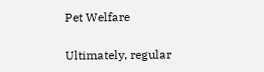Pet Welfare

Ultimately, regular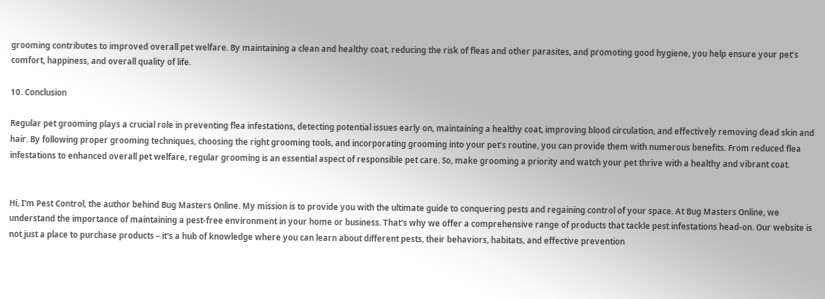grooming contributes to improved overall pet welfare. By maintaining a clean and healthy coat, reducing the risk of fleas and other parasites, and promoting good hygiene, you help ensure your pet’s comfort, happiness, and overall quality of life.

10. Conclusion

Regular pet grooming plays a crucial role in preventing flea infestations, detecting potential issues early on, maintaining a healthy coat, improving blood circulation, and effectively removing dead skin and hair. By following proper grooming techniques, choosing the right grooming tools, and incorporating grooming into your pet’s routine, you can provide them with numerous benefits. From reduced flea infestations to enhanced overall pet welfare, regular grooming is an essential aspect of responsible pet care. So, make grooming a priority and watch your pet thrive with a healthy and vibrant coat.


Hi, I'm Pest Control, the author behind Bug Masters Online. My mission is to provide you with the ultimate guide to conquering pests and regaining control of your space. At Bug Masters Online, we understand the importance of maintaining a pest-free environment in your home or business. That's why we offer a comprehensive range of products that tackle pest infestations head-on. Our website is not just a place to purchase products – it's a hub of knowledge where you can learn about different pests, their behaviors, habitats, and effective prevention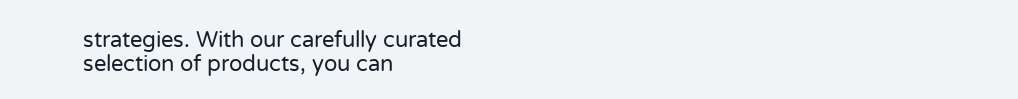strategies. With our carefully curated selection of products, you can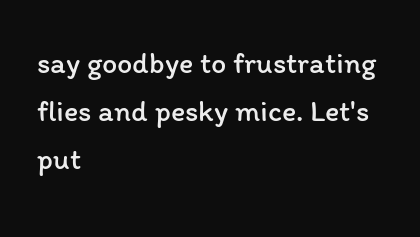say goodbye to frustrating flies and pesky mice. Let's put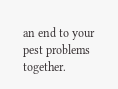an end to your pest problems together.